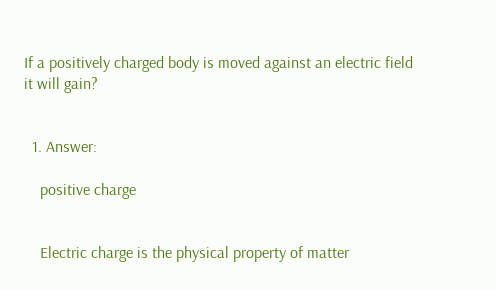If a positively charged body is moved against an electric field it will gain?


  1. Answer:

    positive charge


    Electric charge is the physical property of matter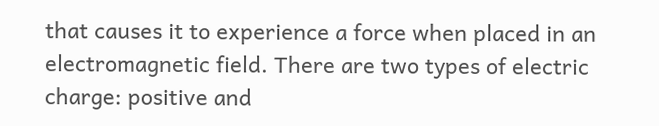that causes it to experience a force when placed in an electromagnetic field. There are two types of electric charge: positive and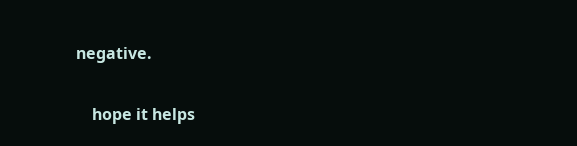negative.

    hope it helps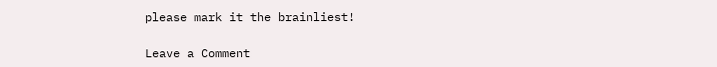please mark it the brainliest!

Leave a Comment